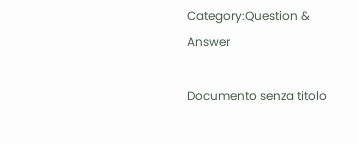Category:Question & Answer

Documento senza titolo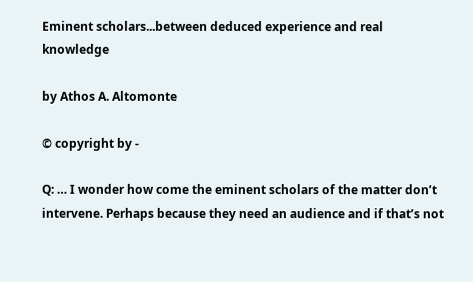Eminent scholars...between deduced experience and real knowledge

by Athos A. Altomonte

© copyright by -

Q: … I wonder how come the eminent scholars of the matter don’t intervene. Perhaps because they need an audience and if that’s not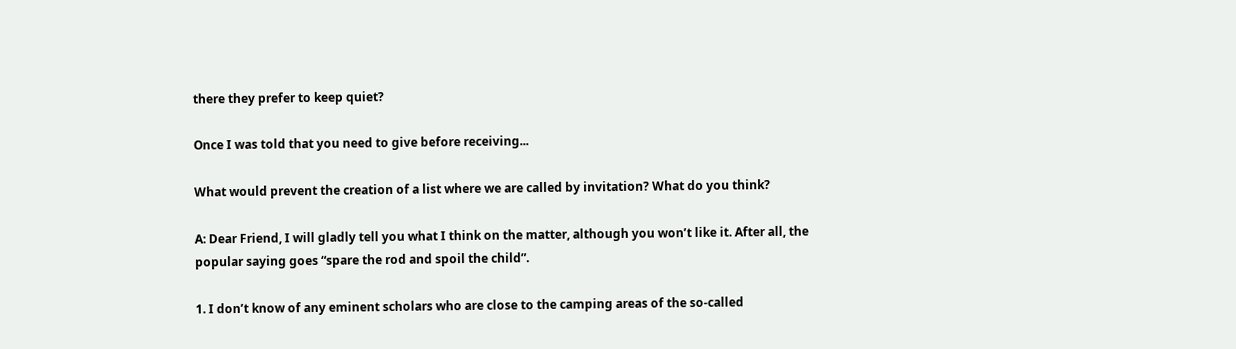there they prefer to keep quiet?

Once I was told that you need to give before receiving...

What would prevent the creation of a list where we are called by invitation? What do you think?

A: Dear Friend, I will gladly tell you what I think on the matter, although you won’t like it. After all, the popular saying goes “spare the rod and spoil the child”.

1. I don’t know of any eminent scholars who are close to the camping areas of the so-called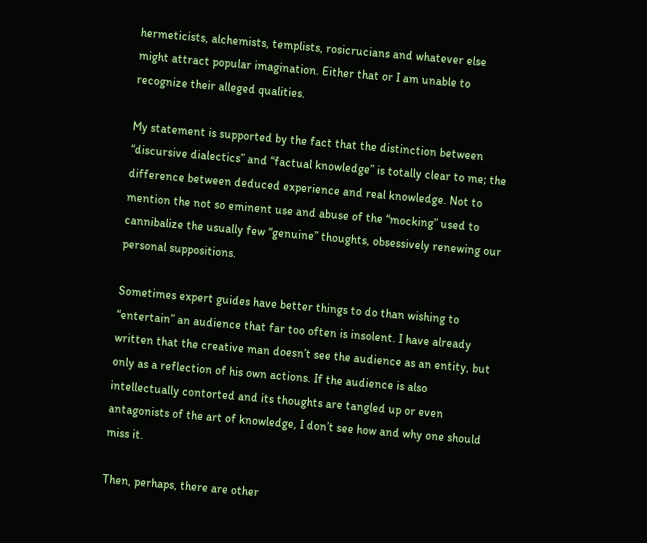hermeticists, alchemists, templists, rosicrucians and whatever else might attract popular imagination. Either that or I am unable to recognize their alleged qualities.

My statement is supported by the fact that the distinction between “discursive dialectics” and “factual knowledge” is totally clear to me; the difference between deduced experience and real knowledge. Not to mention the not so eminent use and abuse of the “mocking” used to cannibalize the usually few “genuine” thoughts, obsessively renewing our personal suppositions.

Sometimes expert guides have better things to do than wishing to “entertain” an audience that far too often is insolent. I have already written that the creative man doesn’t see the audience as an entity, but only as a reflection of his own actions. If the audience is also intellectually contorted and its thoughts are tangled up or even antagonists of the art of knowledge, I don’t see how and why one should miss it.

Then, perhaps, there are other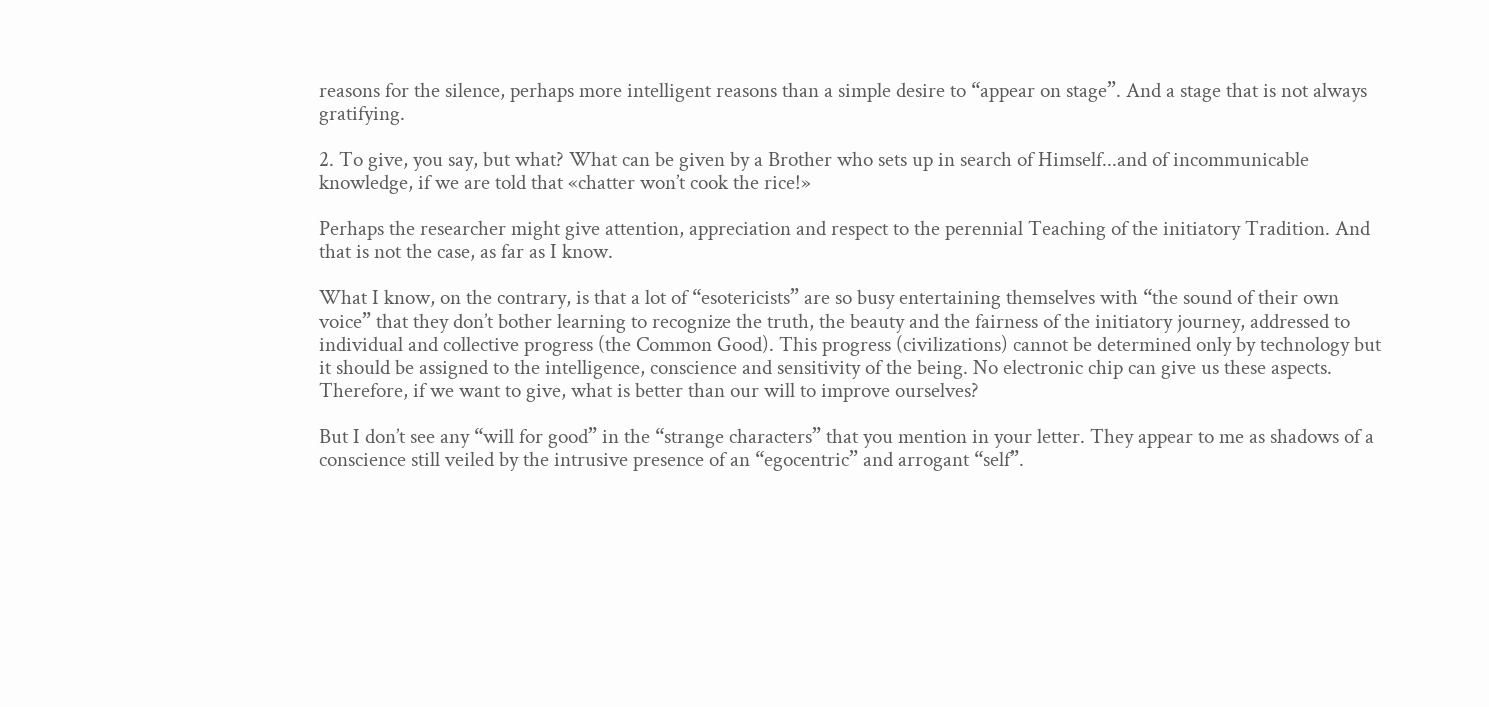reasons for the silence, perhaps more intelligent reasons than a simple desire to “appear on stage”. And a stage that is not always gratifying.

2. To give, you say, but what? What can be given by a Brother who sets up in search of Himself...and of incommunicable knowledge, if we are told that «chatter won’t cook the rice!»

Perhaps the researcher might give attention, appreciation and respect to the perennial Teaching of the initiatory Tradition. And that is not the case, as far as I know.

What I know, on the contrary, is that a lot of “esotericists” are so busy entertaining themselves with “the sound of their own voice” that they don’t bother learning to recognize the truth, the beauty and the fairness of the initiatory journey, addressed to individual and collective progress (the Common Good). This progress (civilizations) cannot be determined only by technology but it should be assigned to the intelligence, conscience and sensitivity of the being. No electronic chip can give us these aspects. Therefore, if we want to give, what is better than our will to improve ourselves?

But I don’t see any “will for good” in the “strange characters” that you mention in your letter. They appear to me as shadows of a conscience still veiled by the intrusive presence of an “egocentric” and arrogant “self”.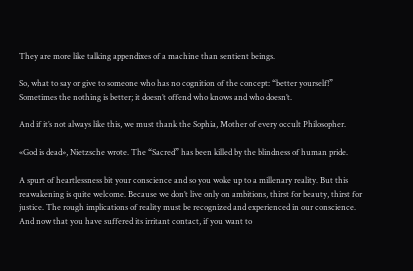They are more like talking appendixes of a machine than sentient beings.

So, what to say or give to someone who has no cognition of the concept: “better yourself!” Sometimes the nothing is better; it doesn’t offend who knows and who doesn’t.

And if it’s not always like this, we must thank the Sophia, Mother of every occult Philosopher.

«God is dead», Nietzsche wrote. The “Sacred” has been killed by the blindness of human pride.

A spurt of heartlessness bit your conscience and so you woke up to a millenary reality. But this reawakening is quite welcome. Because we don’t live only on ambitions, thirst for beauty, thirst for justice. The rough implications of reality must be recognized and experienced in our conscience. And now that you have suffered its irritant contact, if you want to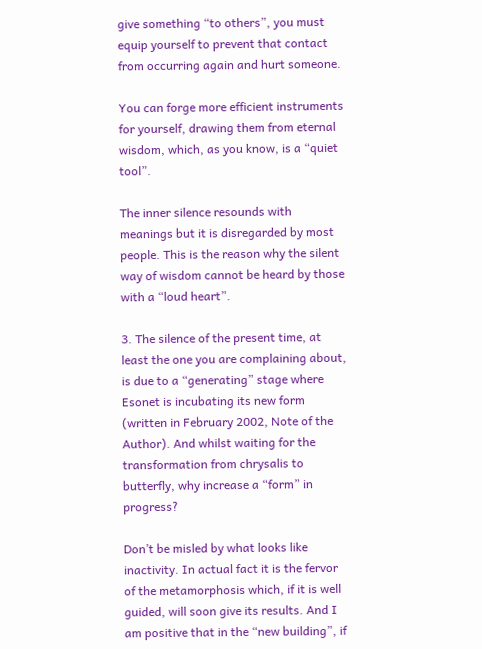give something “to others”, you must equip yourself to prevent that contact from occurring again and hurt someone.

You can forge more efficient instruments for yourself, drawing them from eternal wisdom, which, as you know, is a “quiet tool”.

The inner silence resounds with meanings but it is disregarded by most people. This is the reason why the silent way of wisdom cannot be heard by those with a “loud heart”.

3. The silence of the present time, at least the one you are complaining about, is due to a “generating” stage where Esonet is incubating its new form (written in February 2002, Note of the Author). And whilst waiting for the transformation from chrysalis to butterfly, why increase a “form” in progress?

Don’t be misled by what looks like inactivity. In actual fact it is the fervor of the metamorphosis which, if it is well guided, will soon give its results. And I am positive that in the “new building”, if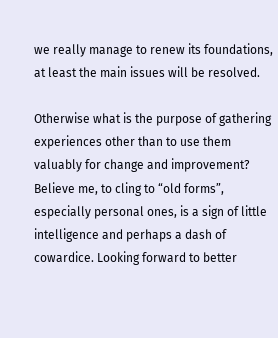we really manage to renew its foundations, at least the main issues will be resolved.

Otherwise what is the purpose of gathering experiences other than to use them valuably for change and improvement? Believe me, to cling to “old forms”, especially personal ones, is a sign of little intelligence and perhaps a dash of cowardice. Looking forward to better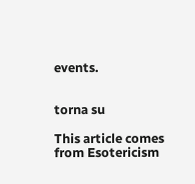events.


torna su

This article comes from Esotericism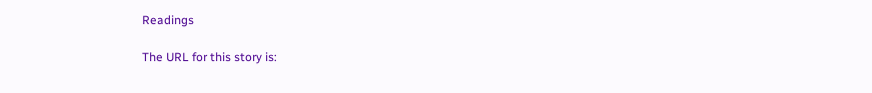Readings

The URL for this story is: